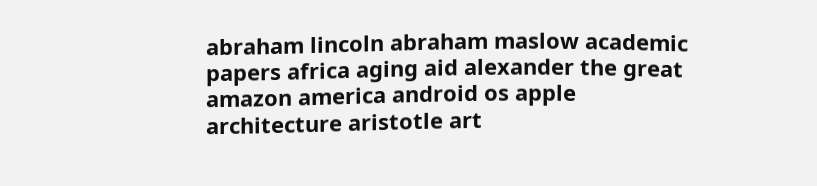abraham lincoln abraham maslow academic papers africa aging aid alexander the great amazon america android os apple architecture aristotle art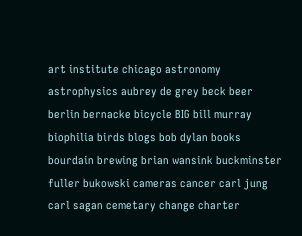art institute chicago astronomy astrophysics aubrey de grey beck beer berlin bernacke bicycle BIG bill murray biophilia birds blogs bob dylan books bourdain brewing brian wansink buckminster fuller bukowski cameras cancer carl jung carl sagan cemetary change charter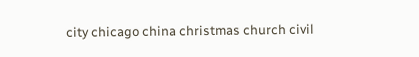city chicago china christmas church civil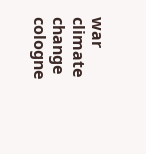war climate change cologne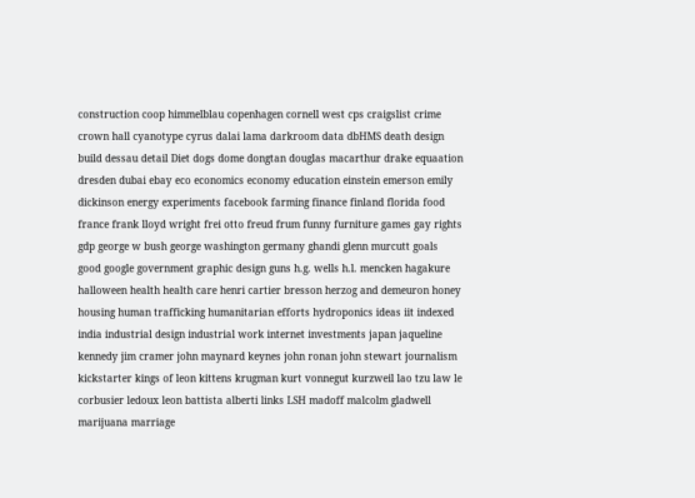construction coop himmelblau copenhagen cornell west cps craigslist crime crown hall cyanotype cyrus dalai lama darkroom data dbHMS death design build dessau detail Diet dogs dome dongtan douglas macarthur drake equaation dresden dubai ebay eco economics economy education einstein emerson emily dickinson energy experiments facebook farming finance finland florida food france frank lloyd wright frei otto freud frum funny furniture games gay rights gdp george w bush george washington germany ghandi glenn murcutt goals good google government graphic design guns h.g. wells h.l. mencken hagakure halloween health health care henri cartier bresson herzog and demeuron honey housing human trafficking humanitarian efforts hydroponics ideas iit indexed india industrial design industrial work internet investments japan jaqueline kennedy jim cramer john maynard keynes john ronan john stewart journalism kickstarter kings of leon kittens krugman kurt vonnegut kurzweil lao tzu law le corbusier ledoux leon battista alberti links LSH madoff malcolm gladwell marijuana marriage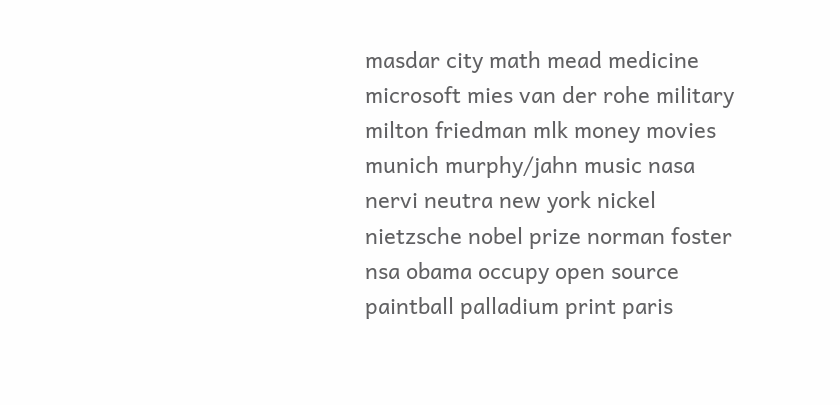masdar city math mead medicine microsoft mies van der rohe military milton friedman mlk money movies munich murphy/jahn music nasa nervi neutra new york nickel nietzsche nobel prize norman foster nsa obama occupy open source paintball palladium print paris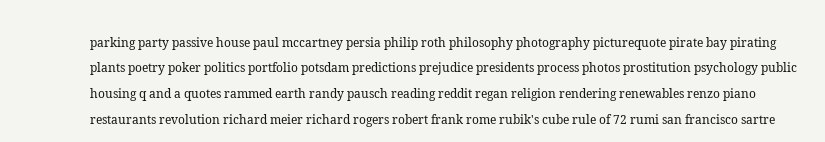parking party passive house paul mccartney persia philip roth philosophy photography picturequote pirate bay pirating plants poetry poker politics portfolio potsdam predictions prejudice presidents process photos prostitution psychology public housing q and a quotes rammed earth randy pausch reading reddit regan religion rendering renewables renzo piano restaurants revolution richard meier richard rogers robert frank rome rubik's cube rule of 72 rumi san francisco sartre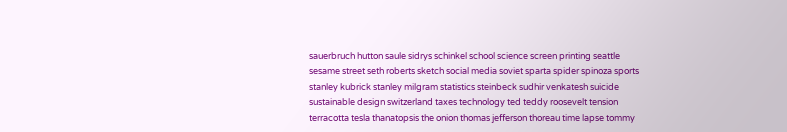sauerbruch hutton saule sidrys schinkel school science screen printing seattle sesame street seth roberts sketch social media soviet sparta spider spinoza sports stanley kubrick stanley milgram statistics steinbeck sudhir venkatesh suicide sustainable design switzerland taxes technology ted teddy roosevelt tension terracotta tesla thanatopsis the onion thomas jefferson thoreau time lapse tommy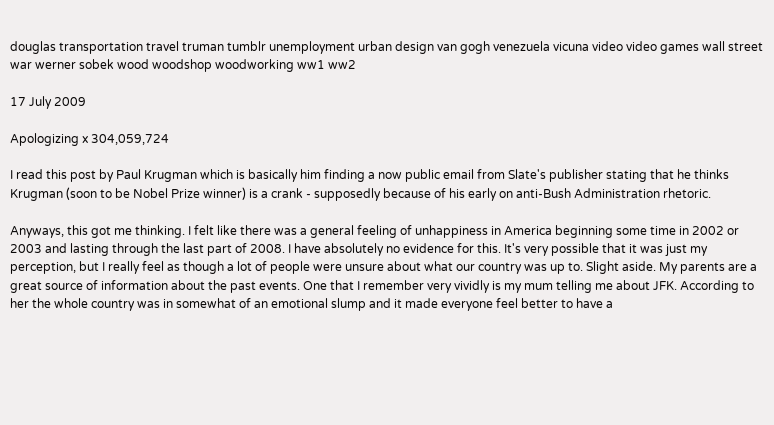douglas transportation travel truman tumblr unemployment urban design van gogh venezuela vicuna video video games wall street war werner sobek wood woodshop woodworking ww1 ww2

17 July 2009

Apologizing x 304,059,724

I read this post by Paul Krugman which is basically him finding a now public email from Slate's publisher stating that he thinks Krugman (soon to be Nobel Prize winner) is a crank - supposedly because of his early on anti-Bush Administration rhetoric.

Anyways, this got me thinking. I felt like there was a general feeling of unhappiness in America beginning some time in 2002 or 2003 and lasting through the last part of 2008. I have absolutely no evidence for this. It's very possible that it was just my perception, but I really feel as though a lot of people were unsure about what our country was up to. Slight aside. My parents are a great source of information about the past events. One that I remember very vividly is my mum telling me about JFK. According to her the whole country was in somewhat of an emotional slump and it made everyone feel better to have a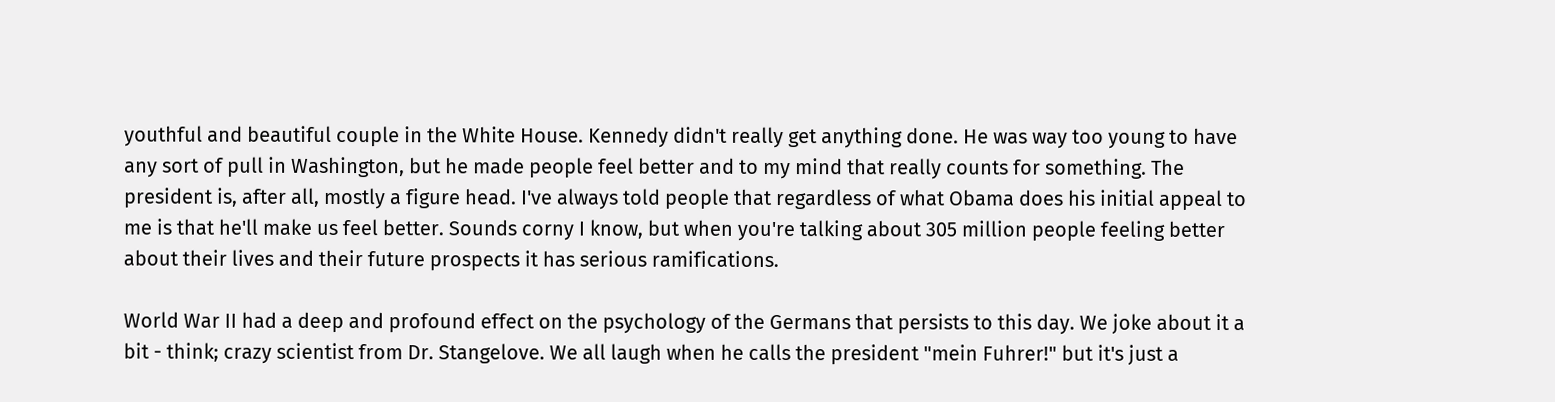youthful and beautiful couple in the White House. Kennedy didn't really get anything done. He was way too young to have any sort of pull in Washington, but he made people feel better and to my mind that really counts for something. The president is, after all, mostly a figure head. I've always told people that regardless of what Obama does his initial appeal to me is that he'll make us feel better. Sounds corny I know, but when you're talking about 305 million people feeling better about their lives and their future prospects it has serious ramifications.

World War II had a deep and profound effect on the psychology of the Germans that persists to this day. We joke about it a bit - think; crazy scientist from Dr. Stangelove. We all laugh when he calls the president "mein Fuhrer!" but it's just a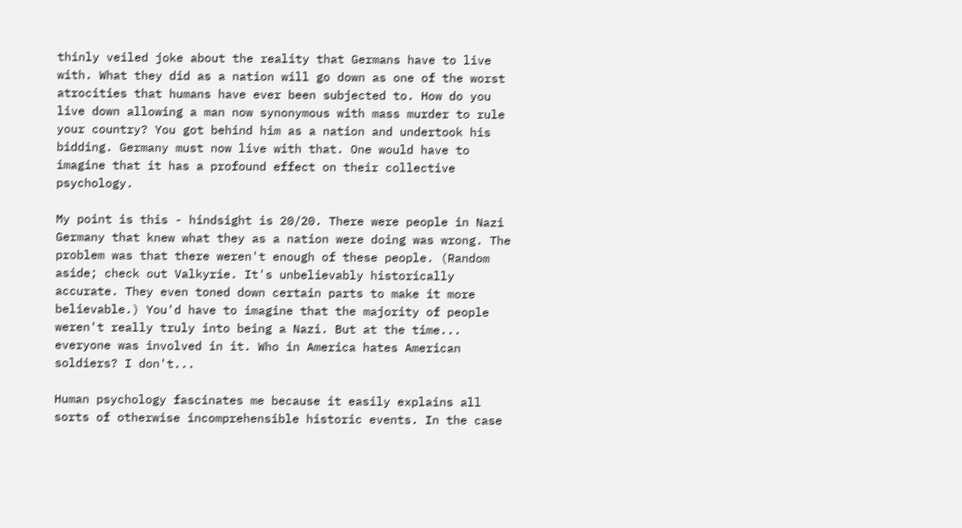thinly veiled joke about the reality that Germans have to live with. What they did as a nation will go down as one of the worst atrocities that humans have ever been subjected to. How do you live down allowing a man now synonymous with mass murder to rule your country? You got behind him as a nation and undertook his bidding. Germany must now live with that. One would have to imagine that it has a profound effect on their collective psychology.

My point is this - hindsight is 20/20. There were people in Nazi Germany that knew what they as a nation were doing was wrong. The problem was that there weren't enough of these people. (Random aside; check out Valkyrie. It's unbelievably historically accurate. They even toned down certain parts to make it more believable.) You'd have to imagine that the majority of people weren't really truly into being a Nazi. But at the time... everyone was involved in it. Who in America hates American soldiers? I don't...

Human psychology fascinates me because it easily explains all sorts of otherwise incomprehensible historic events. In the case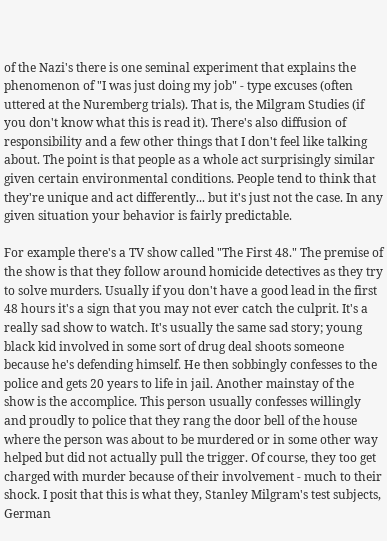of the Nazi's there is one seminal experiment that explains the phenomenon of "I was just doing my job" - type excuses (often uttered at the Nuremberg trials). That is, the Milgram Studies (if you don't know what this is read it). There's also diffusion of responsibility and a few other things that I don't feel like talking about. The point is that people as a whole act surprisingly similar given certain environmental conditions. People tend to think that they're unique and act differently... but it's just not the case. In any given situation your behavior is fairly predictable.

For example there's a TV show called "The First 48." The premise of the show is that they follow around homicide detectives as they try to solve murders. Usually if you don't have a good lead in the first 48 hours it's a sign that you may not ever catch the culprit. It's a really sad show to watch. It's usually the same sad story; young black kid involved in some sort of drug deal shoots someone because he's defending himself. He then sobbingly confesses to the police and gets 20 years to life in jail. Another mainstay of the show is the accomplice. This person usually confesses willingly and proudly to police that they rang the door bell of the house where the person was about to be murdered or in some other way helped but did not actually pull the trigger. Of course, they too get charged with murder because of their involvement - much to their shock. I posit that this is what they, Stanley Milgram's test subjects, German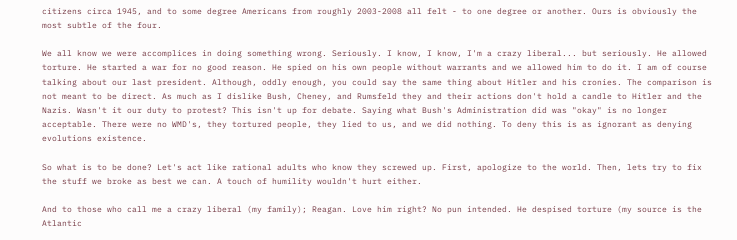citizens circa 1945, and to some degree Americans from roughly 2003-2008 all felt - to one degree or another. Ours is obviously the most subtle of the four.

We all know we were accomplices in doing something wrong. Seriously. I know, I know, I'm a crazy liberal... but seriously. He allowed torture. He started a war for no good reason. He spied on his own people without warrants and we allowed him to do it. I am of course talking about our last president. Although, oddly enough, you could say the same thing about Hitler and his cronies. The comparison is not meant to be direct. As much as I dislike Bush, Cheney, and Rumsfeld they and their actions don't hold a candle to Hitler and the Nazis. Wasn't it our duty to protest? This isn't up for debate. Saying what Bush's Administration did was "okay" is no longer acceptable. There were no WMD's, they tortured people, they lied to us, and we did nothing. To deny this is as ignorant as denying evolutions existence.

So what is to be done? Let's act like rational adults who know they screwed up. First, apologize to the world. Then, lets try to fix the stuff we broke as best we can. A touch of humility wouldn't hurt either.

And to those who call me a crazy liberal (my family); Reagan. Love him right? No pun intended. He despised torture (my source is the Atlantic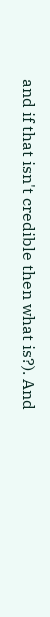and if that isn't credible then what is?). And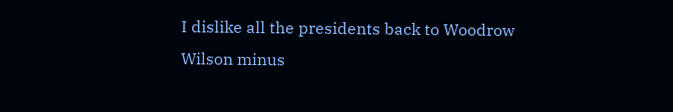I dislike all the presidents back to Woodrow Wilson minus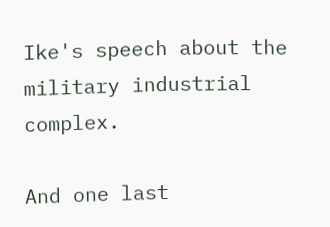Ike's speech about the military industrial complex.

And one last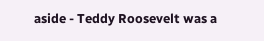aside - Teddy Roosevelt was a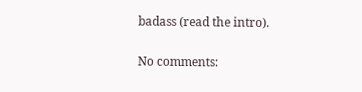badass (read the intro).

No comments: